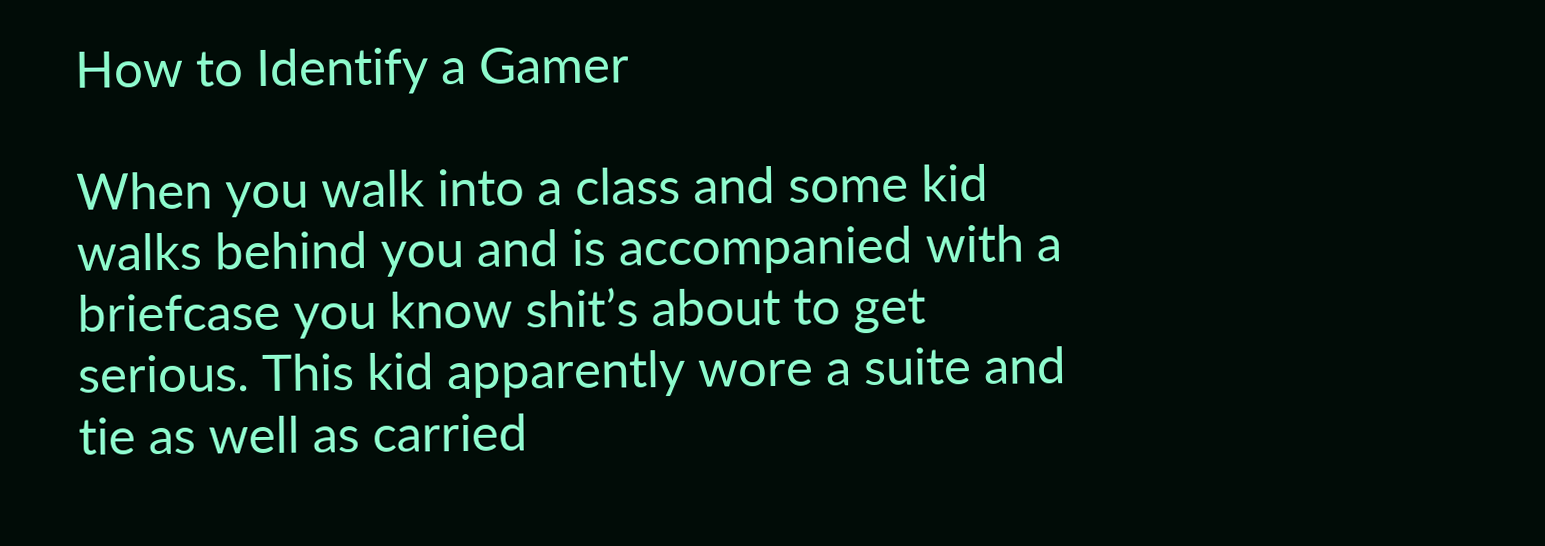How to Identify a Gamer

When you walk into a class and some kid walks behind you and is accompanied with a briefcase you know shit’s about to get serious. This kid apparently wore a suite and tie as well as carried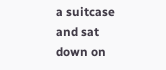a suitcase and sat down on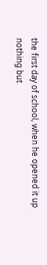the first day of school, when he opened it up nothing but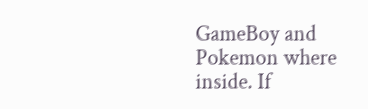GameBoy and Pokemon where inside. If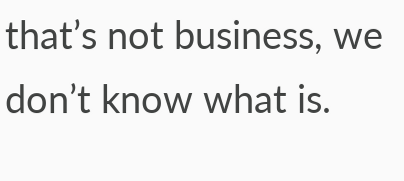that’s not business, we don’t know what is.